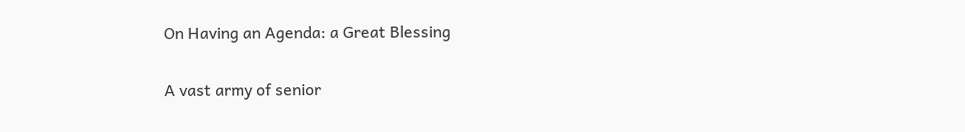On Having an Agenda: a Great Blessing

A vast army of senior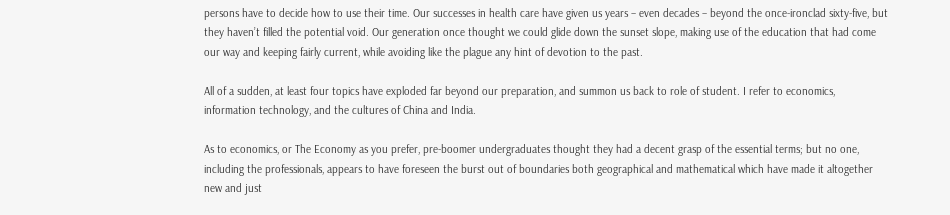persons have to decide how to use their time. Our successes in health care have given us years – even decades – beyond the once-ironclad sixty-five, but they haven’t filled the potential void. Our generation once thought we could glide down the sunset slope, making use of the education that had come our way and keeping fairly current, while avoiding like the plague any hint of devotion to the past.

All of a sudden, at least four topics have exploded far beyond our preparation, and summon us back to role of student. I refer to economics, information technology, and the cultures of China and India.

As to economics, or The Economy as you prefer, pre-boomer undergraduates thought they had a decent grasp of the essential terms; but no one, including the professionals, appears to have foreseen the burst out of boundaries both geographical and mathematical which have made it altogether new and just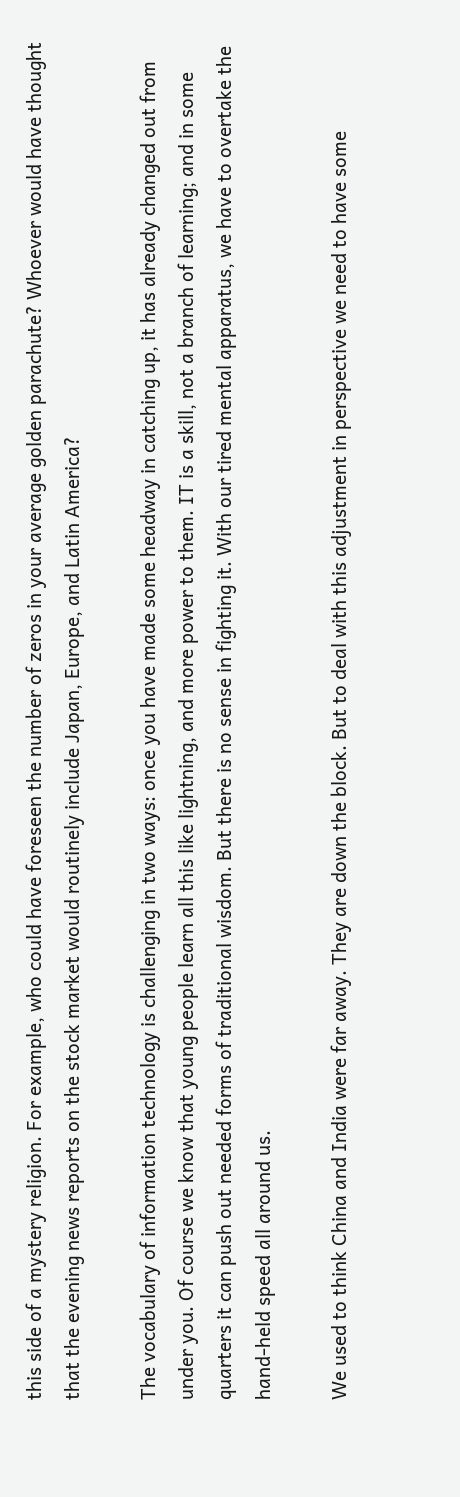this side of a mystery religion. For example, who could have foreseen the number of zeros in your average golden parachute? Whoever would have thought that the evening news reports on the stock market would routinely include Japan, Europe, and Latin America?

The vocabulary of information technology is challenging in two ways: once you have made some headway in catching up, it has already changed out from under you. Of course we know that young people learn all this like lightning, and more power to them. IT is a skill, not a branch of learning; and in some quarters it can push out needed forms of traditional wisdom. But there is no sense in fighting it. With our tired mental apparatus, we have to overtake the hand-held speed all around us.

We used to think China and India were far away. They are down the block. But to deal with this adjustment in perspective we need to have some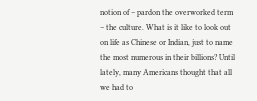notion of – pardon the overworked term – the culture. What is it like to look out on life as Chinese or Indian, just to name the most numerous in their billions? Until lately, many Americans thought that all we had to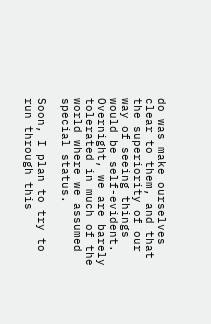do was make ourselves clear to them, and that the superiority of our way of seeing things would be self-evident. Overnight, we are barely tolerated in much of the world where we assumed special status.

Soon, I plan to try to run through this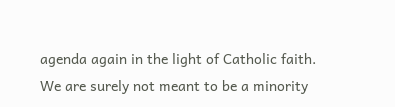agenda again in the light of Catholic faith. We are surely not meant to be a minority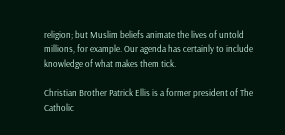religion; but Muslim beliefs animate the lives of untold millions, for example. Our agenda has certainly to include knowledge of what makes them tick.

Christian Brother Patrick Ellis is a former president of The Catholic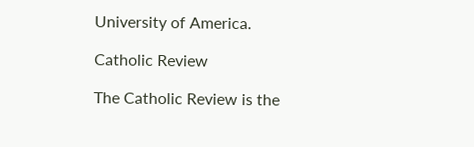University of America.

Catholic Review

The Catholic Review is the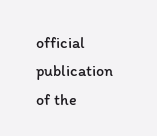official publication of the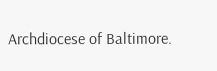Archdiocese of Baltimore.